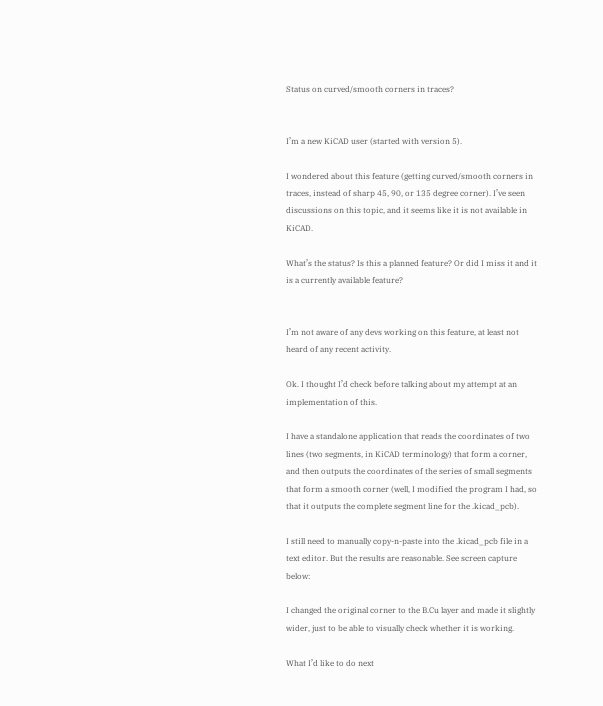Status on curved/smooth corners in traces?


I’m a new KiCAD user (started with version 5).

I wondered about this feature (getting curved/smooth corners in traces, instead of sharp 45, 90, or 135 degree corner). I’ve seen discussions on this topic, and it seems like it is not available in KiCAD.

What’s the status? Is this a planned feature? Or did I miss it and it is a currently available feature?


I’m not aware of any devs working on this feature, at least not heard of any recent activity.

Ok. I thought I’d check before talking about my attempt at an implementation of this.

I have a standalone application that reads the coordinates of two lines (two segments, in KiCAD terminology) that form a corner, and then outputs the coordinates of the series of small segments that form a smooth corner (well, I modified the program I had, so that it outputs the complete segment line for the .kicad_pcb).

I still need to manually copy-n-paste into the .kicad_pcb file in a text editor. But the results are reasonable. See screen capture below:

I changed the original corner to the B.Cu layer and made it slightly wider, just to be able to visually check whether it is working.

What I’d like to do next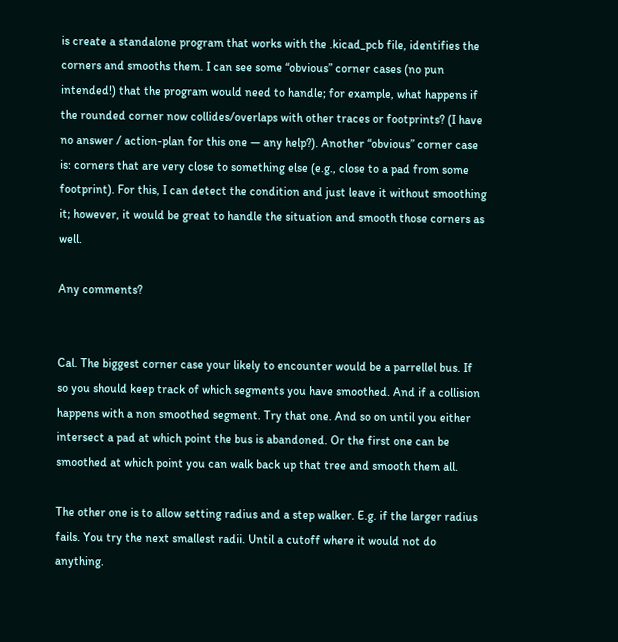is create a standalone program that works with the .kicad_pcb file, identifies the corners and smooths them. I can see some “obvious” corner cases (no pun intended!) that the program would need to handle; for example, what happens if the rounded corner now collides/overlaps with other traces or footprints? (I have no answer / action-plan for this one — any help?). Another “obvious” corner case is: corners that are very close to something else (e.g., close to a pad from some footprint). For this, I can detect the condition and just leave it without smoothing it; however, it would be great to handle the situation and smooth those corners as well.

Any comments?


Cal. The biggest corner case your likely to encounter would be a parrellel bus. If so you should keep track of which segments you have smoothed. And if a collision happens with a non smoothed segment. Try that one. And so on until you either intersect a pad at which point the bus is abandoned. Or the first one can be smoothed at which point you can walk back up that tree and smooth them all.

The other one is to allow setting radius and a step walker. E.g. if the larger radius fails. You try the next smallest radii. Until a cutoff where it would not do anything.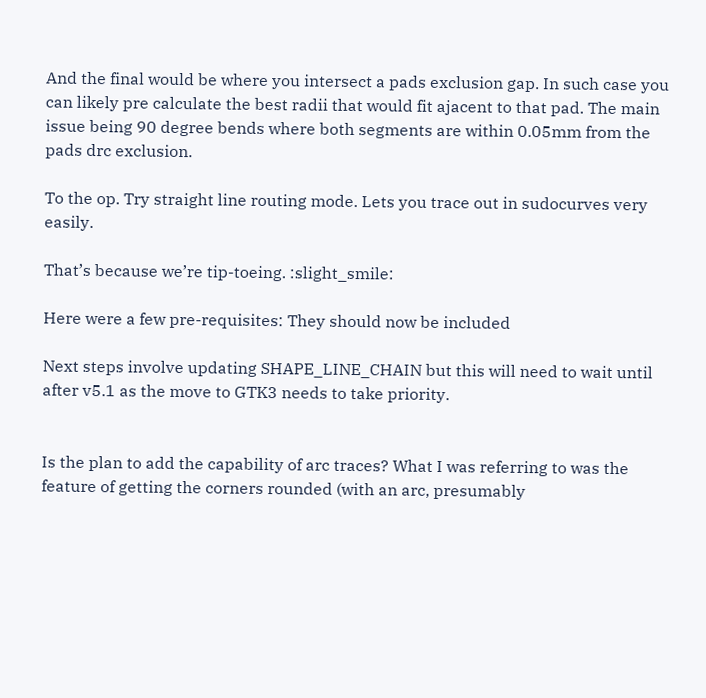And the final would be where you intersect a pads exclusion gap. In such case you can likely pre calculate the best radii that would fit ajacent to that pad. The main issue being 90 degree bends where both segments are within 0.05mm from the pads drc exclusion.

To the op. Try straight line routing mode. Lets you trace out in sudocurves very easily.

That’s because we’re tip-toeing. :slight_smile:

Here were a few pre-requisites: They should now be included

Next steps involve updating SHAPE_LINE_CHAIN but this will need to wait until after v5.1 as the move to GTK3 needs to take priority.


Is the plan to add the capability of arc traces? What I was referring to was the feature of getting the corners rounded (with an arc, presumably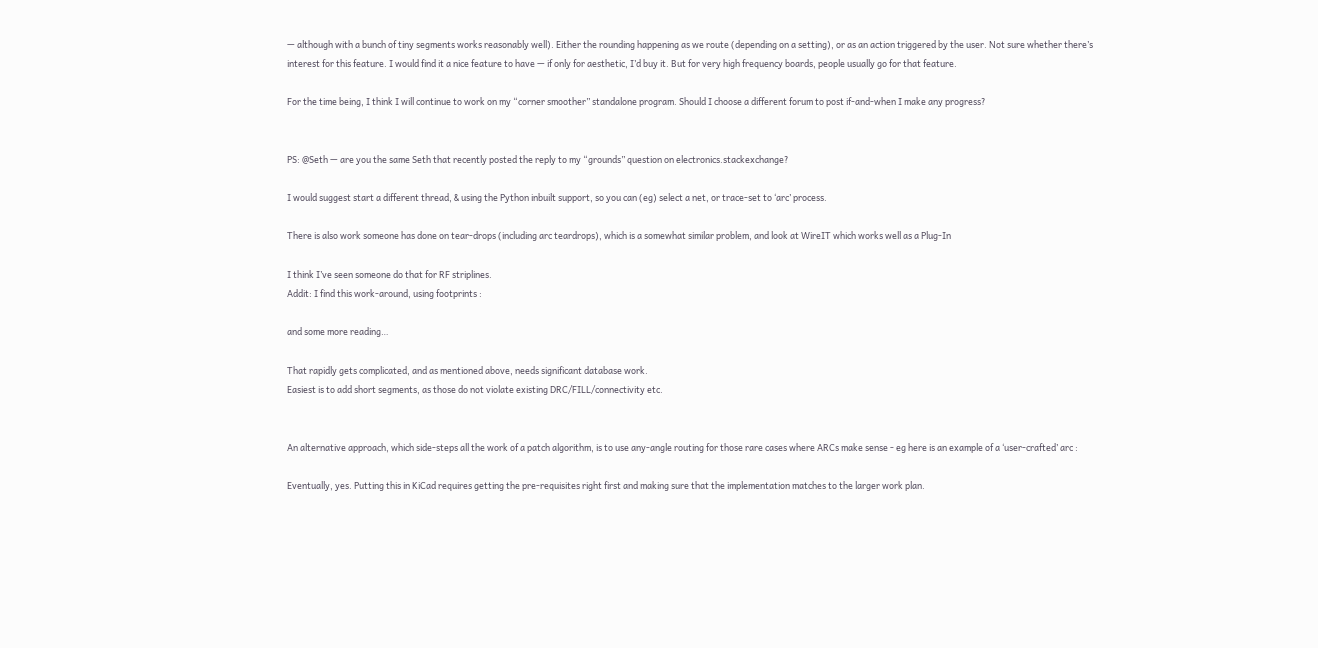— although with a bunch of tiny segments works reasonably well). Either the rounding happening as we route (depending on a setting), or as an action triggered by the user. Not sure whether there’s interest for this feature. I would find it a nice feature to have — if only for aesthetic, I’d buy it. But for very high frequency boards, people usually go for that feature.

For the time being, I think I will continue to work on my “corner smoother” standalone program. Should I choose a different forum to post if-and-when I make any progress?


PS: @Seth — are you the same Seth that recently posted the reply to my “grounds” question on electronics.stackexchange?

I would suggest start a different thread, & using the Python inbuilt support, so you can (eg) select a net, or trace-set to ‘arc’ process.

There is also work someone has done on tear-drops (including arc teardrops), which is a somewhat similar problem, and look at WireIT which works well as a Plug-In

I think I’ve seen someone do that for RF striplines.
Addit: I find this work-around, using footprints :

and some more reading…

That rapidly gets complicated, and as mentioned above, needs significant database work.
Easiest is to add short segments, as those do not violate existing DRC/FILL/connectivity etc.


An alternative approach, which side-steps all the work of a patch algorithm, is to use any-angle routing for those rare cases where ARCs make sense - eg here is an example of a ‘user-crafted’ arc :

Eventually, yes. Putting this in KiCad requires getting the pre-requisites right first and making sure that the implementation matches to the larger work plan.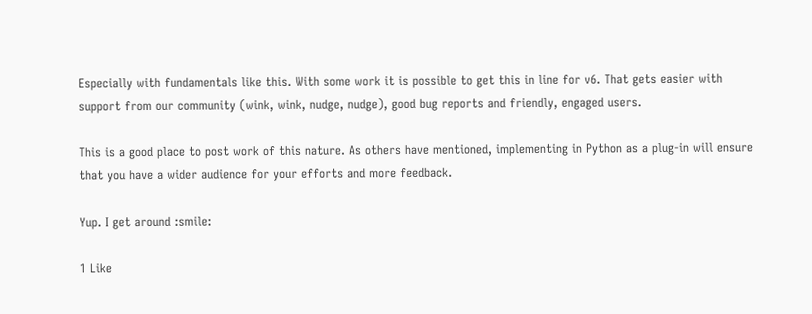Especially with fundamentals like this. With some work it is possible to get this in line for v6. That gets easier with support from our community (wink, wink, nudge, nudge), good bug reports and friendly, engaged users.

This is a good place to post work of this nature. As others have mentioned, implementing in Python as a plug-in will ensure that you have a wider audience for your efforts and more feedback.

Yup. I get around :smile:

1 Like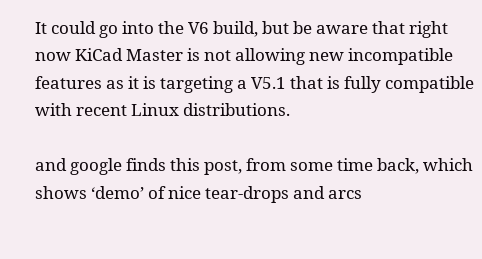It could go into the V6 build, but be aware that right now KiCad Master is not allowing new incompatible features as it is targeting a V5.1 that is fully compatible with recent Linux distributions.

and google finds this post, from some time back, which shows ‘demo’ of nice tear-drops and arcs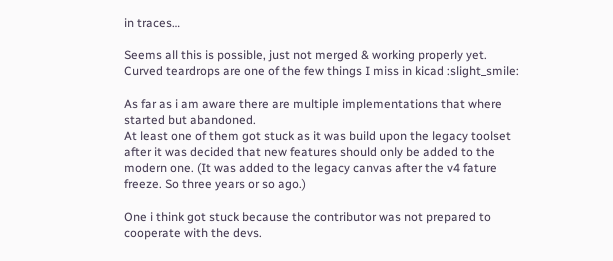in traces…

Seems all this is possible, just not merged & working properly yet.
Curved teardrops are one of the few things I miss in kicad :slight_smile:

As far as i am aware there are multiple implementations that where started but abandoned.
At least one of them got stuck as it was build upon the legacy toolset after it was decided that new features should only be added to the modern one. (It was added to the legacy canvas after the v4 fature freeze. So three years or so ago.)

One i think got stuck because the contributor was not prepared to cooperate with the devs.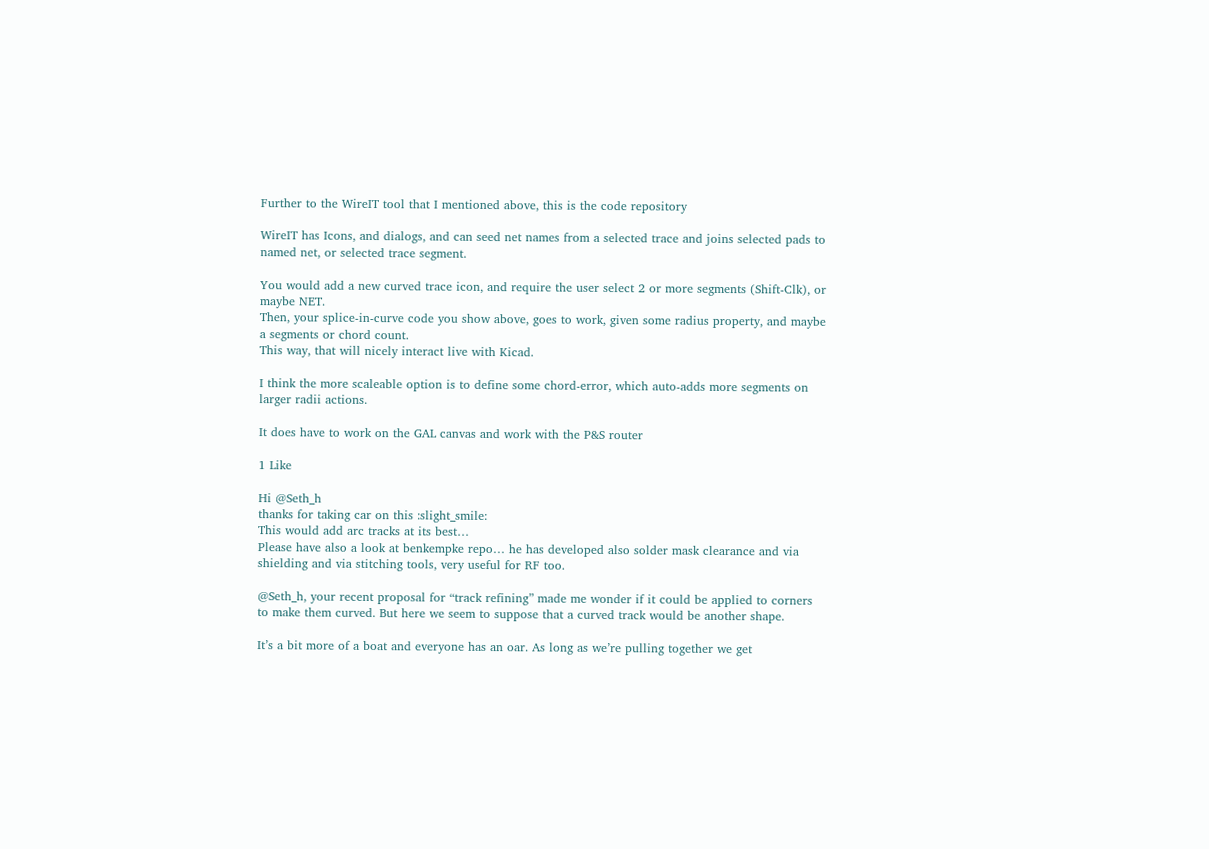Further to the WireIT tool that I mentioned above, this is the code repository

WireIT has Icons, and dialogs, and can seed net names from a selected trace and joins selected pads to named net, or selected trace segment.

You would add a new curved trace icon, and require the user select 2 or more segments (Shift-Clk), or maybe NET.
Then, your splice-in-curve code you show above, goes to work, given some radius property, and maybe a segments or chord count.
This way, that will nicely interact live with Kicad.

I think the more scaleable option is to define some chord-error, which auto-adds more segments on larger radii actions.

It does have to work on the GAL canvas and work with the P&S router

1 Like

Hi @Seth_h
thanks for taking car on this :slight_smile:
This would add arc tracks at its best…
Please have also a look at benkempke repo… he has developed also solder mask clearance and via shielding and via stitching tools, very useful for RF too.

@Seth_h, your recent proposal for “track refining” made me wonder if it could be applied to corners to make them curved. But here we seem to suppose that a curved track would be another shape.

It’s a bit more of a boat and everyone has an oar. As long as we’re pulling together we get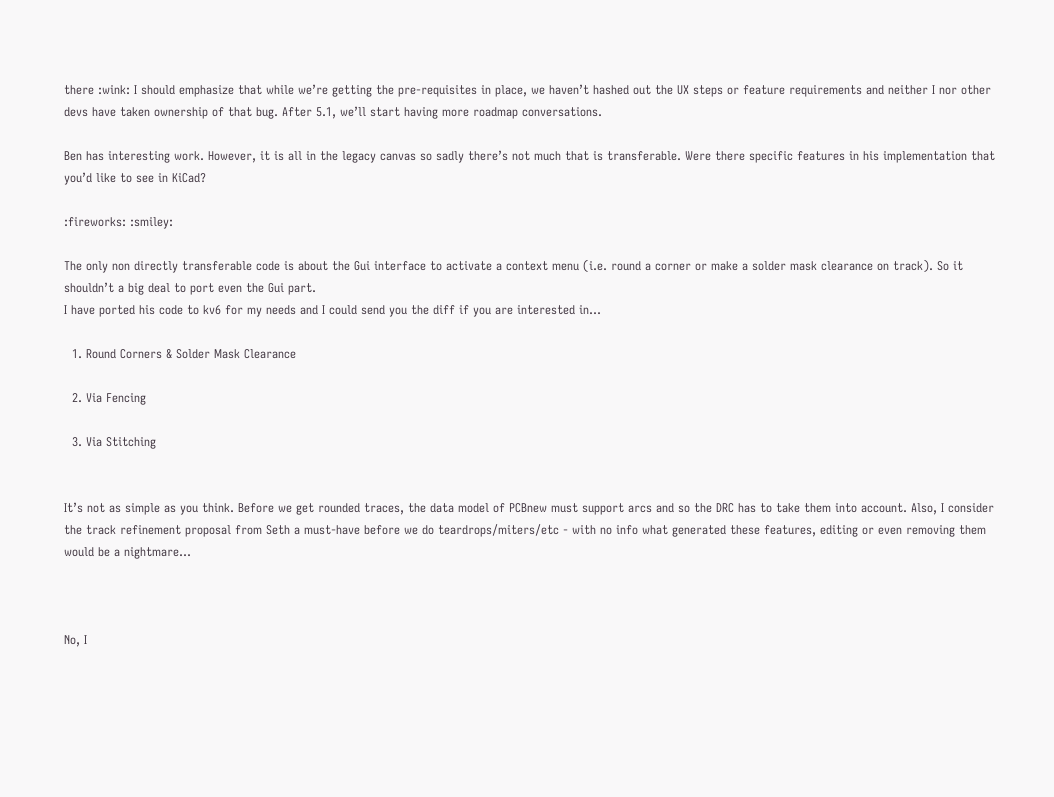there :wink: I should emphasize that while we’re getting the pre-requisites in place, we haven’t hashed out the UX steps or feature requirements and neither I nor other devs have taken ownership of that bug. After 5.1, we’ll start having more roadmap conversations.

Ben has interesting work. However, it is all in the legacy canvas so sadly there’s not much that is transferable. Were there specific features in his implementation that you’d like to see in KiCad?

:fireworks: :smiley:

The only non directly transferable code is about the Gui interface to activate a context menu (i.e. round a corner or make a solder mask clearance on track). So it shouldn’t a big deal to port even the Gui part.
I have ported his code to kv6 for my needs and I could send you the diff if you are interested in…

  1. Round Corners & Solder Mask Clearance

  2. Via Fencing

  3. Via Stitching


It’s not as simple as you think. Before we get rounded traces, the data model of PCBnew must support arcs and so the DRC has to take them into account. Also, I consider the track refinement proposal from Seth a must-have before we do teardrops/miters/etc - with no info what generated these features, editing or even removing them would be a nightmare…



No, I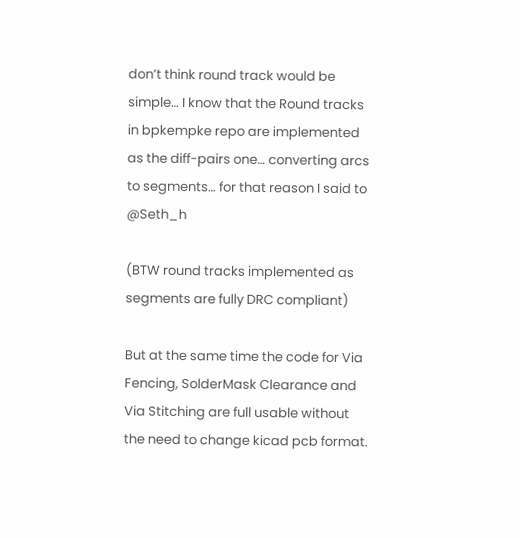don’t think round track would be simple… I know that the Round tracks in bpkempke repo are implemented as the diff-pairs one… converting arcs to segments… for that reason I said to @Seth_h

(BTW round tracks implemented as segments are fully DRC compliant)

But at the same time the code for Via Fencing, SolderMask Clearance and Via Stitching are full usable without the need to change kicad pcb format.